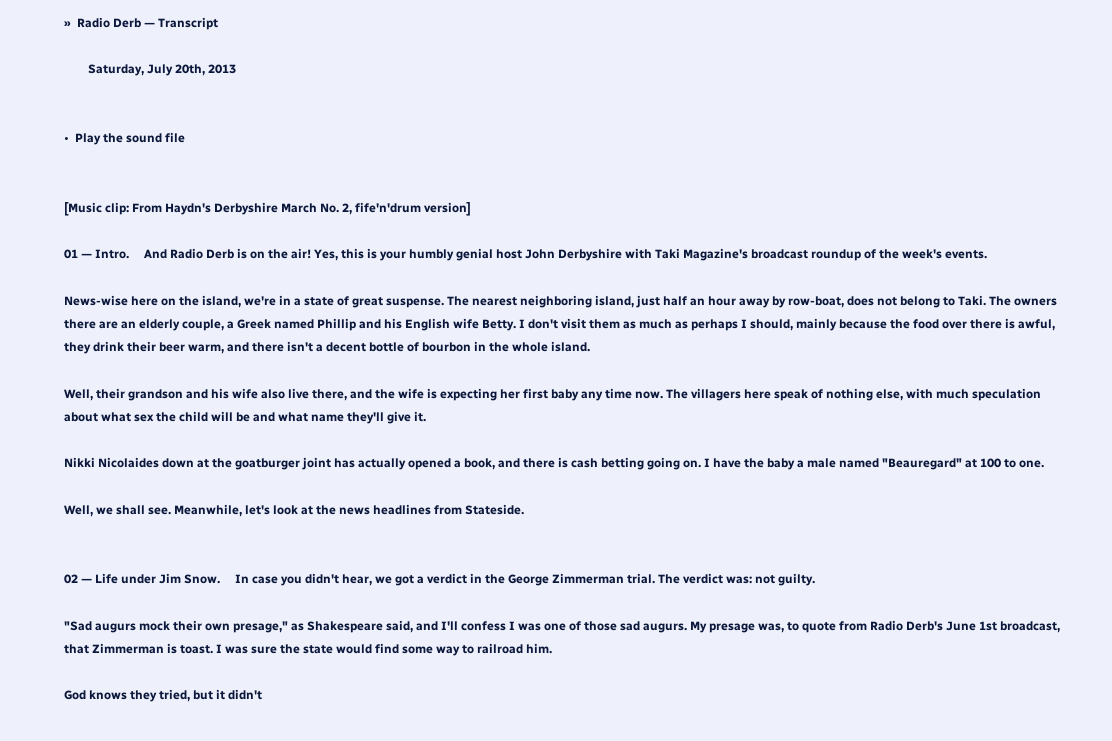»  Radio Derb — Transcript

        Saturday, July 20th, 2013


•  Play the sound file


[Music clip: From Haydn's Derbyshire March No. 2, fife'n'drum version]

01 — Intro.     And Radio Derb is on the air! Yes, this is your humbly genial host John Derbyshire with Taki Magazine's broadcast roundup of the week's events.

News-wise here on the island, we're in a state of great suspense. The nearest neighboring island, just half an hour away by row-boat, does not belong to Taki. The owners there are an elderly couple, a Greek named Phillip and his English wife Betty. I don't visit them as much as perhaps I should, mainly because the food over there is awful, they drink their beer warm, and there isn't a decent bottle of bourbon in the whole island.

Well, their grandson and his wife also live there, and the wife is expecting her first baby any time now. The villagers here speak of nothing else, with much speculation about what sex the child will be and what name they'll give it.

Nikki Nicolaides down at the goatburger joint has actually opened a book, and there is cash betting going on. I have the baby a male named "Beauregard" at 100 to one.

Well, we shall see. Meanwhile, let's look at the news headlines from Stateside.


02 — Life under Jim Snow.     In case you didn't hear, we got a verdict in the George Zimmerman trial. The verdict was: not guilty.

"Sad augurs mock their own presage," as Shakespeare said, and I'll confess I was one of those sad augurs. My presage was, to quote from Radio Derb's June 1st broadcast, that Zimmerman is toast. I was sure the state would find some way to railroad him.

God knows they tried, but it didn't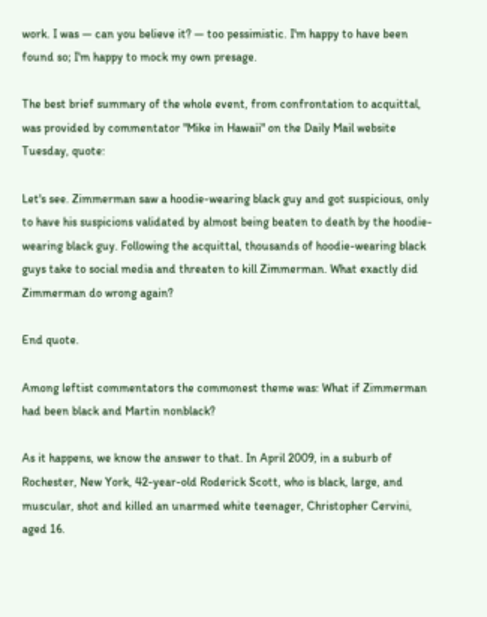work. I was — can you believe it? — too pessimistic. I'm happy to have been found so; I'm happy to mock my own presage.

The best brief summary of the whole event, from confrontation to acquittal, was provided by commentator "Mike in Hawaii" on the Daily Mail website Tuesday, quote:

Let's see. Zimmerman saw a hoodie-wearing black guy and got suspicious, only to have his suspicions validated by almost being beaten to death by the hoodie-wearing black guy. Following the acquittal, thousands of hoodie-wearing black guys take to social media and threaten to kill Zimmerman. What exactly did Zimmerman do wrong again?

End quote.

Among leftist commentators the commonest theme was: What if Zimmerman had been black and Martin nonblack?

As it happens, we know the answer to that. In April 2009, in a suburb of Rochester, New York, 42-year-old Roderick Scott, who is black, large, and muscular, shot and killed an unarmed white teenager, Christopher Cervini, aged 16.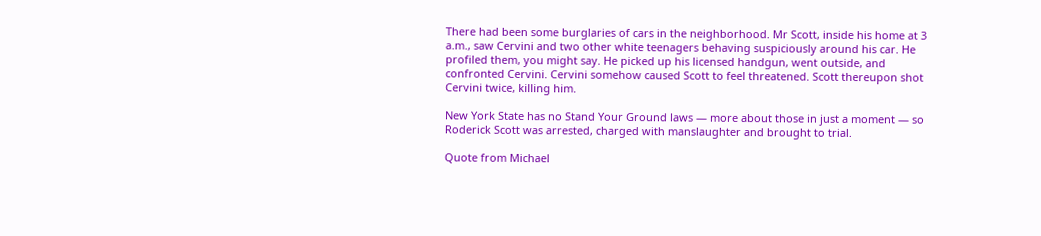There had been some burglaries of cars in the neighborhood. Mr Scott, inside his home at 3 a.m., saw Cervini and two other white teenagers behaving suspiciously around his car. He profiled them, you might say. He picked up his licensed handgun, went outside, and confronted Cervini. Cervini somehow caused Scott to feel threatened. Scott thereupon shot Cervini twice, killing him.

New York State has no Stand Your Ground laws — more about those in just a moment — so Roderick Scott was arrested, charged with manslaughter and brought to trial.

Quote from Michael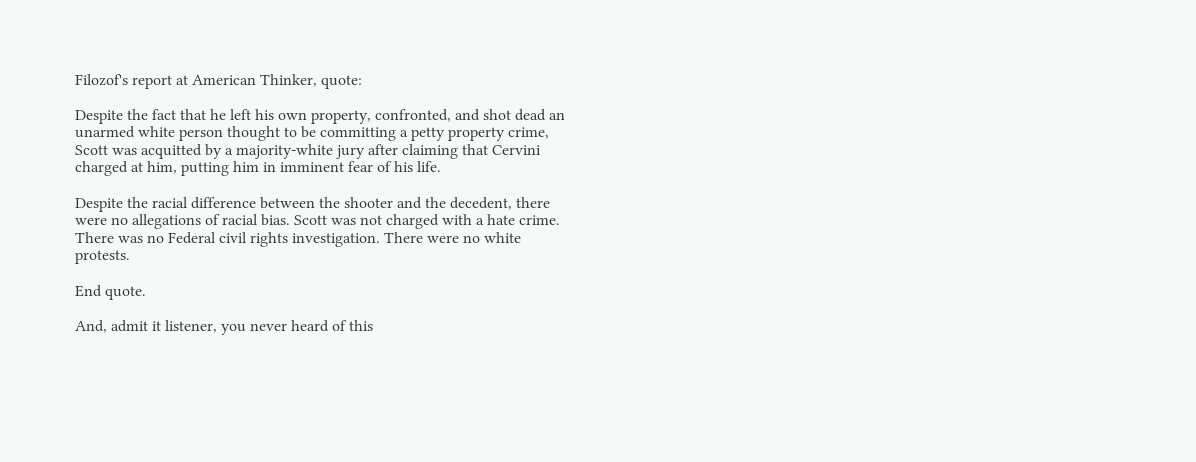Filozof's report at American Thinker, quote:

Despite the fact that he left his own property, confronted, and shot dead an unarmed white person thought to be committing a petty property crime, Scott was acquitted by a majority-white jury after claiming that Cervini charged at him, putting him in imminent fear of his life.

Despite the racial difference between the shooter and the decedent, there were no allegations of racial bias. Scott was not charged with a hate crime. There was no Federal civil rights investigation. There were no white protests.

End quote.

And, admit it listener, you never heard of this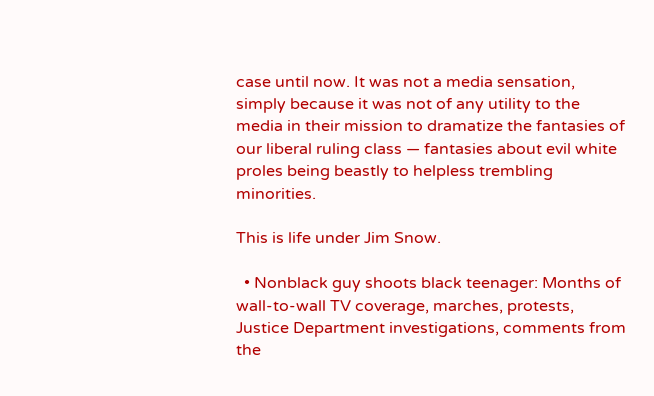case until now. It was not a media sensation, simply because it was not of any utility to the media in their mission to dramatize the fantasies of our liberal ruling class — fantasies about evil white proles being beastly to helpless trembling minorities.

This is life under Jim Snow.

  • Nonblack guy shoots black teenager: Months of wall-to-wall TV coverage, marches, protests, Justice Department investigations, comments from the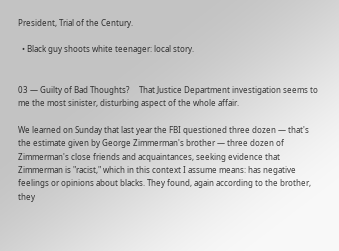President, Trial of the Century.

  • Black guy shoots white teenager: local story.


03 — Guilty of Bad Thoughts?     That Justice Department investigation seems to me the most sinister, disturbing aspect of the whole affair.

We learned on Sunday that last year the FBI questioned three dozen — that's the estimate given by George Zimmerman's brother — three dozen of Zimmerman's close friends and acquaintances, seeking evidence that Zimmerman is "racist," which in this context I assume means: has negative feelings or opinions about blacks. They found, again according to the brother, they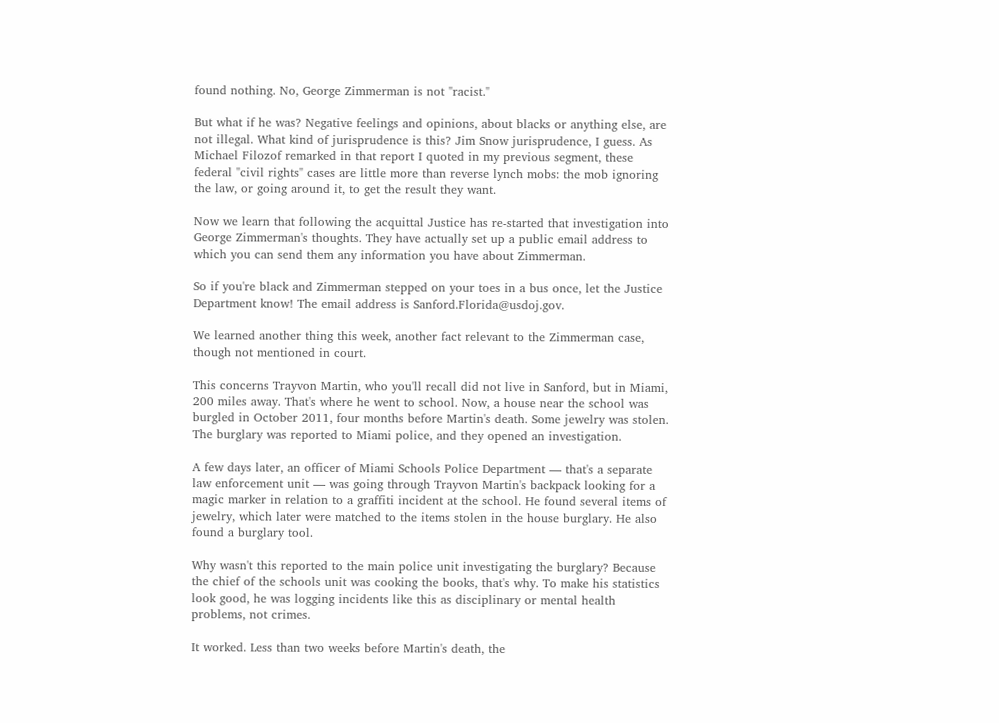found nothing. No, George Zimmerman is not "racist."

But what if he was? Negative feelings and opinions, about blacks or anything else, are not illegal. What kind of jurisprudence is this? Jim Snow jurisprudence, I guess. As Michael Filozof remarked in that report I quoted in my previous segment, these federal "civil rights" cases are little more than reverse lynch mobs: the mob ignoring the law, or going around it, to get the result they want.

Now we learn that following the acquittal Justice has re-started that investigation into George Zimmerman's thoughts. They have actually set up a public email address to which you can send them any information you have about Zimmerman.

So if you're black and Zimmerman stepped on your toes in a bus once, let the Justice Department know! The email address is Sanford.Florida@usdoj.gov.

We learned another thing this week, another fact relevant to the Zimmerman case, though not mentioned in court.

This concerns Trayvon Martin, who you'll recall did not live in Sanford, but in Miami, 200 miles away. That's where he went to school. Now, a house near the school was burgled in October 2011, four months before Martin's death. Some jewelry was stolen. The burglary was reported to Miami police, and they opened an investigation.

A few days later, an officer of Miami Schools Police Department — that's a separate law enforcement unit — was going through Trayvon Martin's backpack looking for a magic marker in relation to a graffiti incident at the school. He found several items of jewelry, which later were matched to the items stolen in the house burglary. He also found a burglary tool.

Why wasn't this reported to the main police unit investigating the burglary? Because the chief of the schools unit was cooking the books, that's why. To make his statistics look good, he was logging incidents like this as disciplinary or mental health problems, not crimes.

It worked. Less than two weeks before Martin's death, the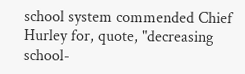school system commended Chief Hurley for, quote, "decreasing school-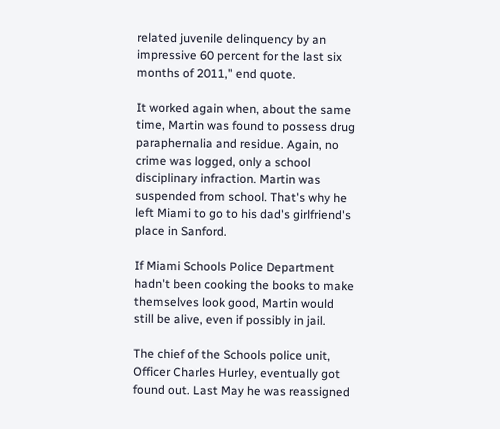related juvenile delinquency by an impressive 60 percent for the last six months of 2011," end quote.

It worked again when, about the same time, Martin was found to possess drug paraphernalia and residue. Again, no crime was logged, only a school disciplinary infraction. Martin was suspended from school. That's why he left Miami to go to his dad's girlfriend's place in Sanford.

If Miami Schools Police Department hadn't been cooking the books to make themselves look good, Martin would still be alive, even if possibly in jail.

The chief of the Schools police unit, Officer Charles Hurley, eventually got found out. Last May he was reassigned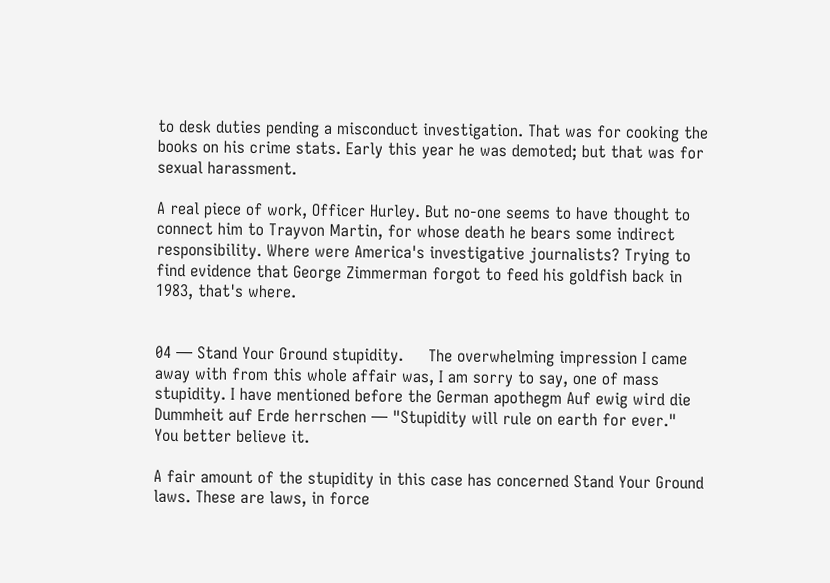to desk duties pending a misconduct investigation. That was for cooking the books on his crime stats. Early this year he was demoted; but that was for sexual harassment.

A real piece of work, Officer Hurley. But no-one seems to have thought to connect him to Trayvon Martin, for whose death he bears some indirect responsibility. Where were America's investigative journalists? Trying to find evidence that George Zimmerman forgot to feed his goldfish back in 1983, that's where.


04 — Stand Your Ground stupidity.     The overwhelming impression I came away with from this whole affair was, I am sorry to say, one of mass stupidity. I have mentioned before the German apothegm Auf ewig wird die Dummheit auf Erde herrschen — "Stupidity will rule on earth for ever." You better believe it.

A fair amount of the stupidity in this case has concerned Stand Your Ground laws. These are laws, in force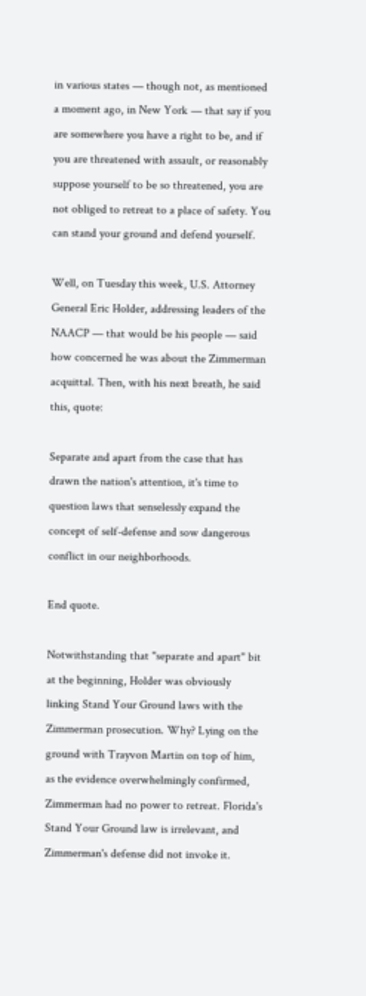in various states — though not, as mentioned a moment ago, in New York — that say if you are somewhere you have a right to be, and if you are threatened with assault, or reasonably suppose yourself to be so threatened, you are not obliged to retreat to a place of safety. You can stand your ground and defend yourself.

Well, on Tuesday this week, U.S. Attorney General Eric Holder, addressing leaders of the NAACP — that would be his people — said how concerned he was about the Zimmerman acquittal. Then, with his next breath, he said this, quote:

Separate and apart from the case that has drawn the nation's attention, it's time to question laws that senselessly expand the concept of self-defense and sow dangerous conflict in our neighborhoods.

End quote.

Notwithstanding that "separate and apart" bit at the beginning, Holder was obviously linking Stand Your Ground laws with the Zimmerman prosecution. Why? Lying on the ground with Trayvon Martin on top of him, as the evidence overwhelmingly confirmed, Zimmerman had no power to retreat. Florida's Stand Your Ground law is irrelevant, and Zimmerman's defense did not invoke it.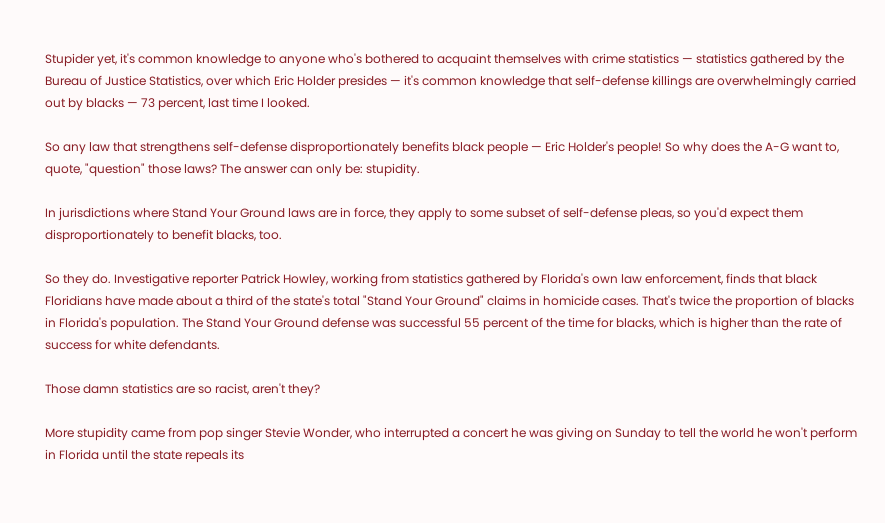Stupider yet, it's common knowledge to anyone who's bothered to acquaint themselves with crime statistics — statistics gathered by the Bureau of Justice Statistics, over which Eric Holder presides — it's common knowledge that self-defense killings are overwhelmingly carried out by blacks — 73 percent, last time I looked.

So any law that strengthens self-defense disproportionately benefits black people — Eric Holder's people! So why does the A-G want to, quote, "question" those laws? The answer can only be: stupidity.

In jurisdictions where Stand Your Ground laws are in force, they apply to some subset of self-defense pleas, so you'd expect them disproportionately to benefit blacks, too.

So they do. Investigative reporter Patrick Howley, working from statistics gathered by Florida's own law enforcement, finds that black Floridians have made about a third of the state's total "Stand Your Ground" claims in homicide cases. That's twice the proportion of blacks in Florida's population. The Stand Your Ground defense was successful 55 percent of the time for blacks, which is higher than the rate of success for white defendants.

Those damn statistics are so racist, aren't they?

More stupidity came from pop singer Stevie Wonder, who interrupted a concert he was giving on Sunday to tell the world he won't perform in Florida until the state repeals its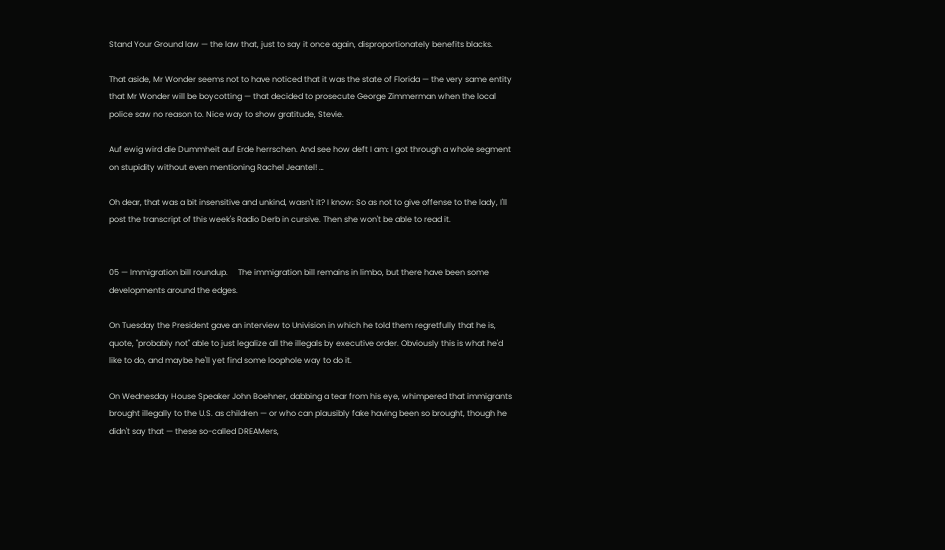Stand Your Ground law — the law that, just to say it once again, disproportionately benefits blacks.

That aside, Mr Wonder seems not to have noticed that it was the state of Florida — the very same entity that Mr Wonder will be boycotting — that decided to prosecute George Zimmerman when the local police saw no reason to. Nice way to show gratitude, Stevie.

Auf ewig wird die Dummheit auf Erde herrschen. And see how deft I am: I got through a whole segment on stupidity without even mentioning Rachel Jeantel! …

Oh dear, that was a bit insensitive and unkind, wasn't it? I know: So as not to give offense to the lady, I'll post the transcript of this week's Radio Derb in cursive. Then she won't be able to read it.


05 — Immigration bill roundup.     The immigration bill remains in limbo, but there have been some developments around the edges.

On Tuesday the President gave an interview to Univision in which he told them regretfully that he is, quote, "probably not" able to just legalize all the illegals by executive order. Obviously this is what he'd like to do, and maybe he'll yet find some loophole way to do it.

On Wednesday House Speaker John Boehner, dabbing a tear from his eye, whimpered that immigrants brought illegally to the U.S. as children — or who can plausibly fake having been so brought, though he didn't say that — these so-called DREAMers,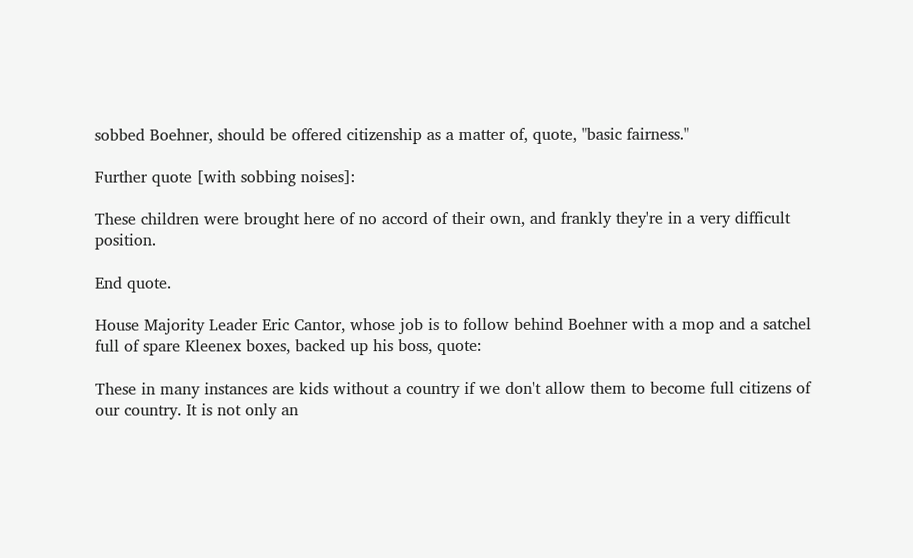sobbed Boehner, should be offered citizenship as a matter of, quote, "basic fairness."

Further quote [with sobbing noises]:

These children were brought here of no accord of their own, and frankly they're in a very difficult position.

End quote.

House Majority Leader Eric Cantor, whose job is to follow behind Boehner with a mop and a satchel full of spare Kleenex boxes, backed up his boss, quote:

These in many instances are kids without a country if we don't allow them to become full citizens of our country. It is not only an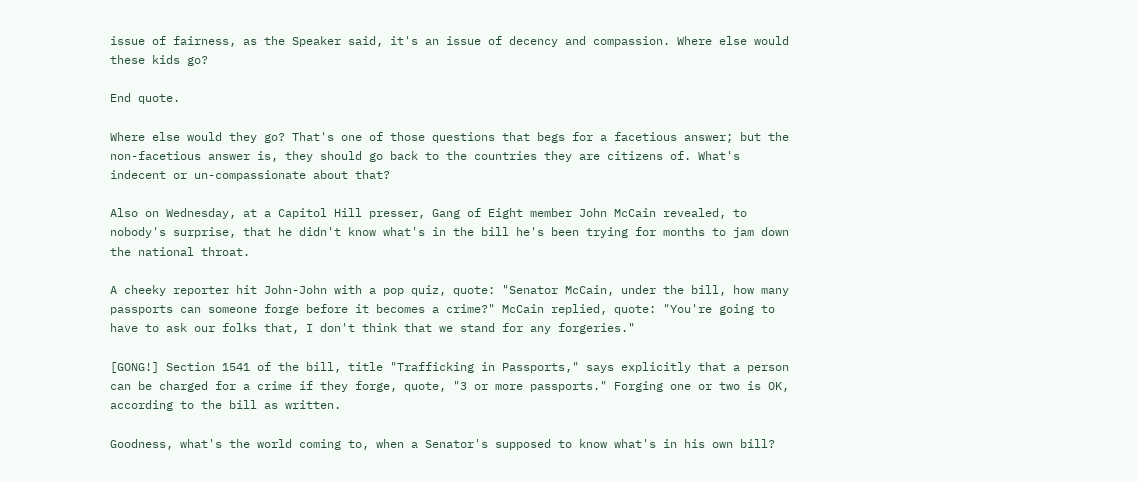issue of fairness, as the Speaker said, it's an issue of decency and compassion. Where else would these kids go?

End quote.

Where else would they go? That's one of those questions that begs for a facetious answer; but the non-facetious answer is, they should go back to the countries they are citizens of. What's indecent or un-compassionate about that?

Also on Wednesday, at a Capitol Hill presser, Gang of Eight member John McCain revealed, to nobody's surprise, that he didn't know what's in the bill he's been trying for months to jam down the national throat.

A cheeky reporter hit John-John with a pop quiz, quote: "Senator McCain, under the bill, how many passports can someone forge before it becomes a crime?" McCain replied, quote: "You're going to have to ask our folks that, I don't think that we stand for any forgeries."

[GONG!] Section 1541 of the bill, title "Trafficking in Passports," says explicitly that a person can be charged for a crime if they forge, quote, "3 or more passports." Forging one or two is OK, according to the bill as written.

Goodness, what's the world coming to, when a Senator's supposed to know what's in his own bill?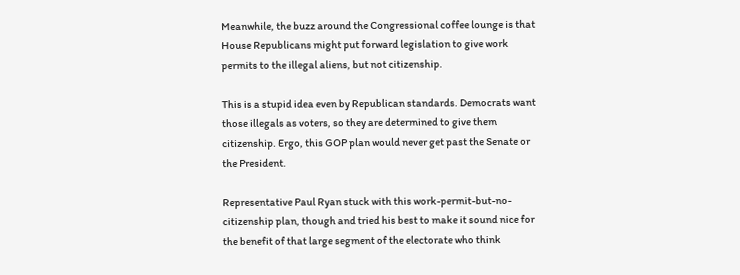Meanwhile, the buzz around the Congressional coffee lounge is that House Republicans might put forward legislation to give work permits to the illegal aliens, but not citizenship.

This is a stupid idea even by Republican standards. Democrats want those illegals as voters, so they are determined to give them citizenship. Ergo, this GOP plan would never get past the Senate or the President.

Representative Paul Ryan stuck with this work-permit-but-no-citizenship plan, though and tried his best to make it sound nice for the benefit of that large segment of the electorate who think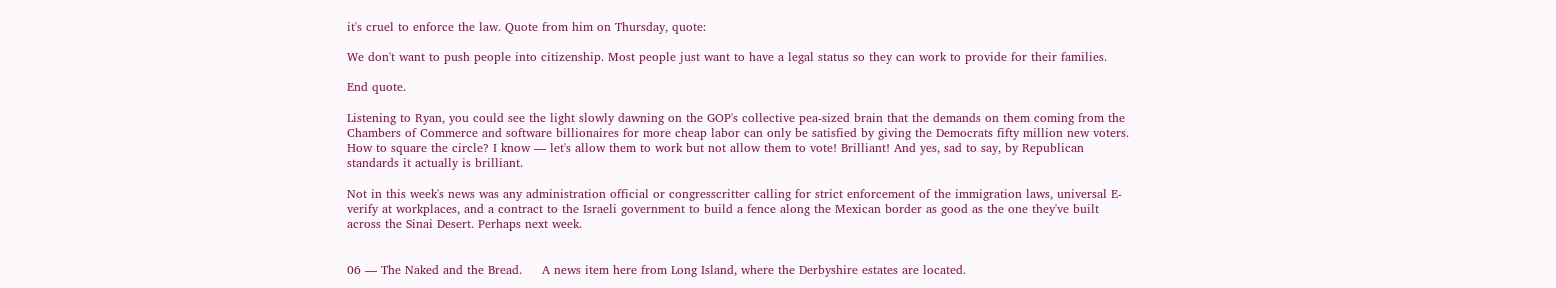it's cruel to enforce the law. Quote from him on Thursday, quote:

We don't want to push people into citizenship. Most people just want to have a legal status so they can work to provide for their families.

End quote.

Listening to Ryan, you could see the light slowly dawning on the GOP's collective pea-sized brain that the demands on them coming from the Chambers of Commerce and software billionaires for more cheap labor can only be satisfied by giving the Democrats fifty million new voters. How to square the circle? I know — let's allow them to work but not allow them to vote! Brilliant! And yes, sad to say, by Republican standards it actually is brilliant.

Not in this week's news was any administration official or congresscritter calling for strict enforcement of the immigration laws, universal E-verify at workplaces, and a contract to the Israeli government to build a fence along the Mexican border as good as the one they've built across the Sinai Desert. Perhaps next week.


06 — The Naked and the Bread.     A news item here from Long Island, where the Derbyshire estates are located.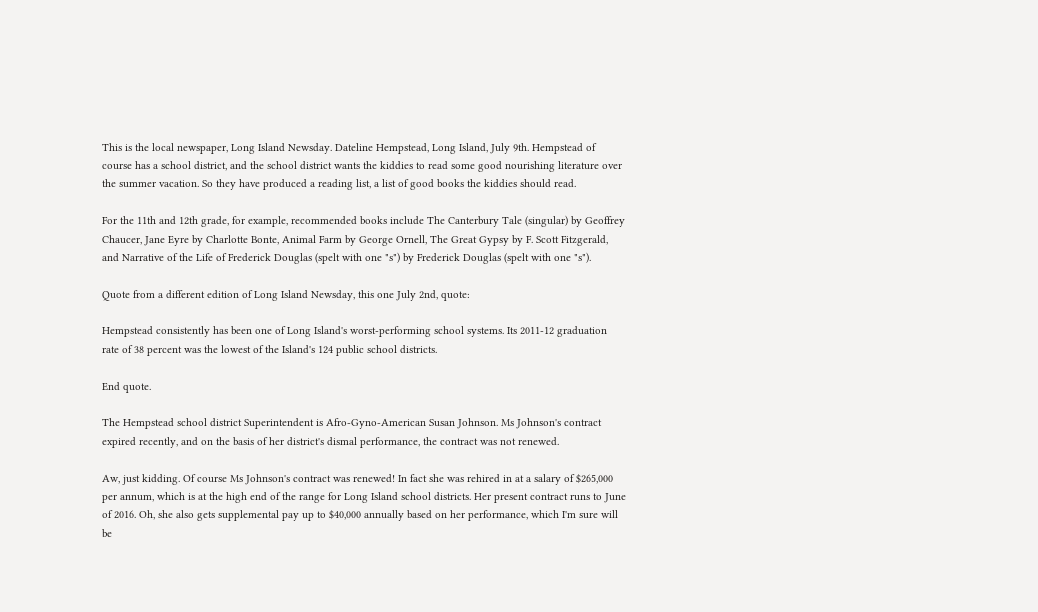This is the local newspaper, Long Island Newsday. Dateline Hempstead, Long Island, July 9th. Hempstead of course has a school district, and the school district wants the kiddies to read some good nourishing literature over the summer vacation. So they have produced a reading list, a list of good books the kiddies should read.

For the 11th and 12th grade, for example, recommended books include The Canterbury Tale (singular) by Geoffrey Chaucer, Jane Eyre by Charlotte Bonte, Animal Farm by George Ornell, The Great Gypsy by F. Scott Fitzgerald, and Narrative of the Life of Frederick Douglas (spelt with one "s") by Frederick Douglas (spelt with one "s").

Quote from a different edition of Long Island Newsday, this one July 2nd, quote:

Hempstead consistently has been one of Long Island's worst-performing school systems. Its 2011-12 graduation rate of 38 percent was the lowest of the Island's 124 public school districts.

End quote.

The Hempstead school district Superintendent is Afro-Gyno-American Susan Johnson. Ms Johnson's contract expired recently, and on the basis of her district's dismal performance, the contract was not renewed.

Aw, just kidding. Of course Ms Johnson's contract was renewed! In fact she was rehired in at a salary of $265,000 per annum, which is at the high end of the range for Long Island school districts. Her present contract runs to June of 2016. Oh, she also gets supplemental pay up to $40,000 annually based on her performance, which I'm sure will be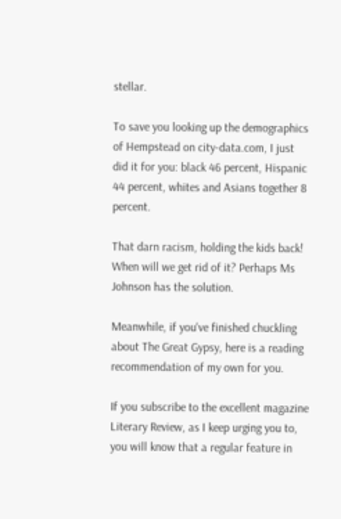stellar.

To save you looking up the demographics of Hempstead on city-data.com, I just did it for you: black 46 percent, Hispanic 44 percent, whites and Asians together 8 percent.

That darn racism, holding the kids back! When will we get rid of it? Perhaps Ms Johnson has the solution.

Meanwhile, if you've finished chuckling about The Great Gypsy, here is a reading recommendation of my own for you.

If you subscribe to the excellent magazine Literary Review, as I keep urging you to, you will know that a regular feature in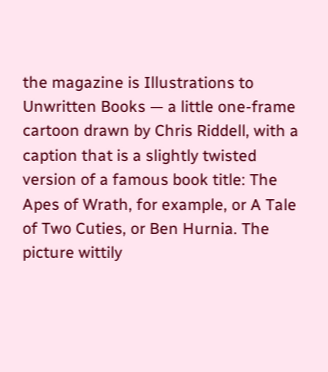the magazine is Illustrations to Unwritten Books — a little one-frame cartoon drawn by Chris Riddell, with a caption that is a slightly twisted version of a famous book title: The Apes of Wrath, for example, or A Tale of Two Cuties, or Ben Hurnia. The picture wittily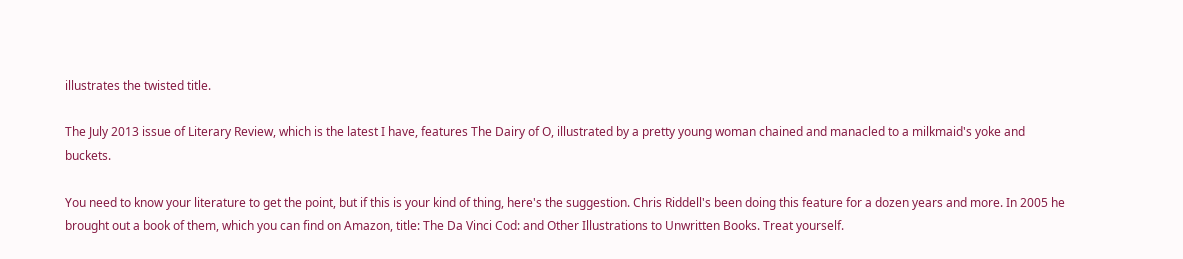illustrates the twisted title.

The July 2013 issue of Literary Review, which is the latest I have, features The Dairy of O, illustrated by a pretty young woman chained and manacled to a milkmaid's yoke and buckets.

You need to know your literature to get the point, but if this is your kind of thing, here's the suggestion. Chris Riddell's been doing this feature for a dozen years and more. In 2005 he brought out a book of them, which you can find on Amazon, title: The Da Vinci Cod: and Other Illustrations to Unwritten Books. Treat yourself.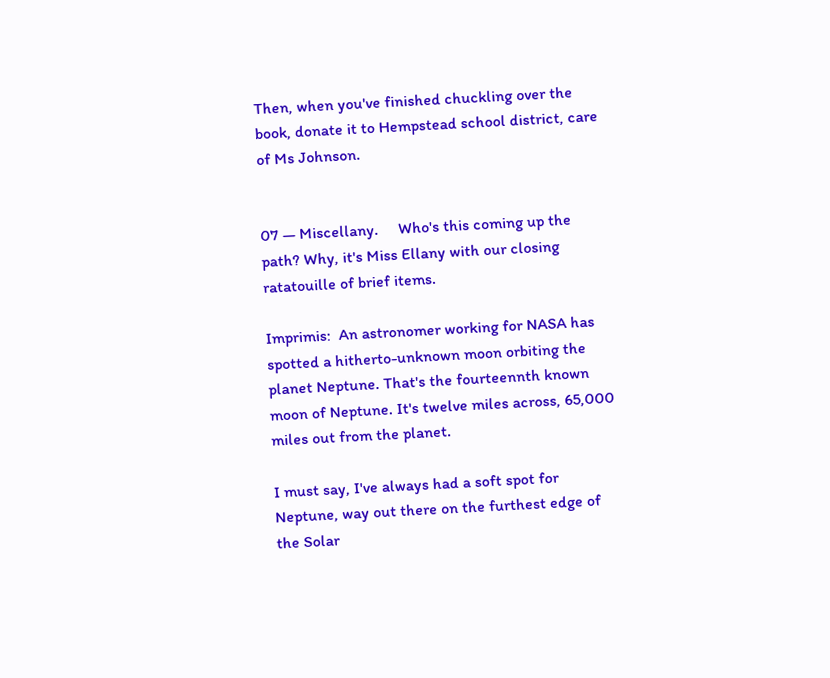Then, when you've finished chuckling over the book, donate it to Hempstead school district, care of Ms Johnson.


07 — Miscellany.     Who's this coming up the path? Why, it's Miss Ellany with our closing ratatouille of brief items.

Imprimis:  An astronomer working for NASA has spotted a hitherto-unknown moon orbiting the planet Neptune. That's the fourteennth known moon of Neptune. It's twelve miles across, 65,000 miles out from the planet.

I must say, I've always had a soft spot for Neptune, way out there on the furthest edge of the Solar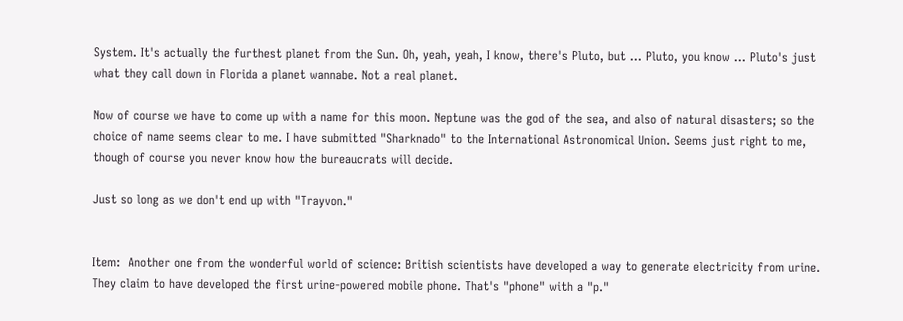System. It's actually the furthest planet from the Sun. Oh, yeah, yeah, I know, there's Pluto, but … Pluto, you know … Pluto's just what they call down in Florida a planet wannabe. Not a real planet.

Now of course we have to come up with a name for this moon. Neptune was the god of the sea, and also of natural disasters; so the choice of name seems clear to me. I have submitted "Sharknado" to the International Astronomical Union. Seems just right to me, though of course you never know how the bureaucrats will decide.

Just so long as we don't end up with "Trayvon."


Item:  Another one from the wonderful world of science: British scientists have developed a way to generate electricity from urine. They claim to have developed the first urine-powered mobile phone. That's "phone" with a "p."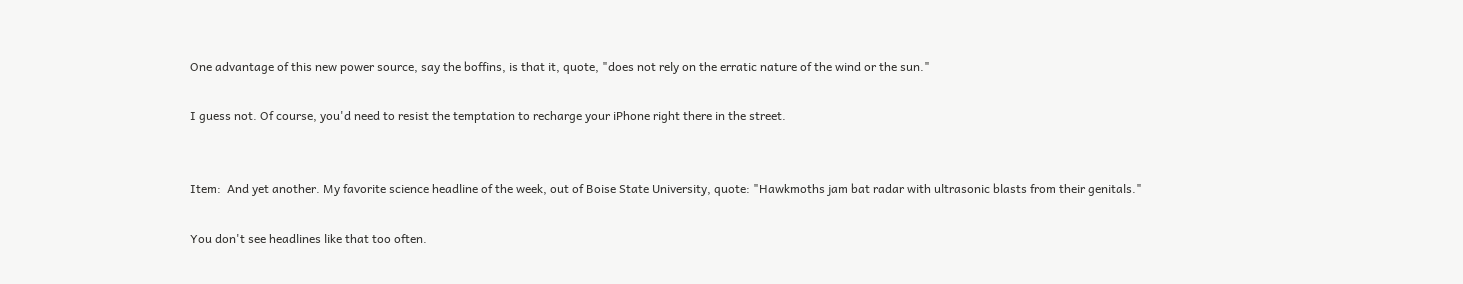One advantage of this new power source, say the boffins, is that it, quote, "does not rely on the erratic nature of the wind or the sun."

I guess not. Of course, you'd need to resist the temptation to recharge your iPhone right there in the street.


Item:  And yet another. My favorite science headline of the week, out of Boise State University, quote: "Hawkmoths jam bat radar with ultrasonic blasts from their genitals."

You don't see headlines like that too often.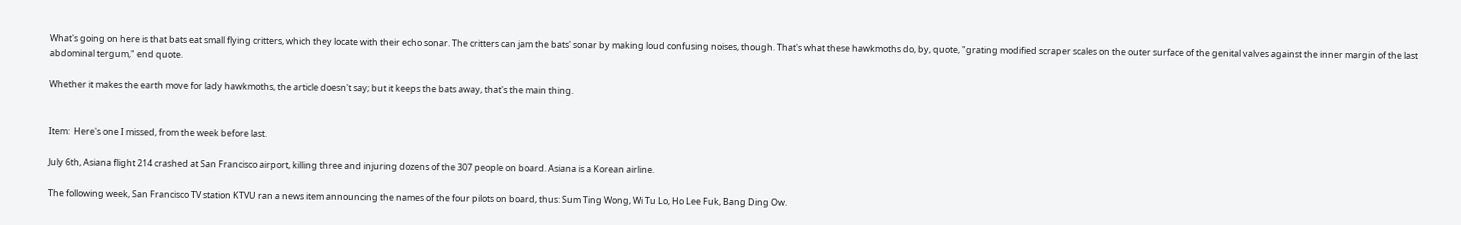What's going on here is that bats eat small flying critters, which they locate with their echo sonar. The critters can jam the bats' sonar by making loud confusing noises, though. That's what these hawkmoths do, by, quote, "grating modified scraper scales on the outer surface of the genital valves against the inner margin of the last abdominal tergum," end quote.

Whether it makes the earth move for lady hawkmoths, the article doesn't say; but it keeps the bats away, that's the main thing.


Item:  Here's one I missed, from the week before last.

July 6th, Asiana flight 214 crashed at San Francisco airport, killing three and injuring dozens of the 307 people on board. Asiana is a Korean airline.

The following week, San Francisco TV station KTVU ran a news item announcing the names of the four pilots on board, thus: Sum Ting Wong, Wi Tu Lo, Ho Lee Fuk, Bang Ding Ow.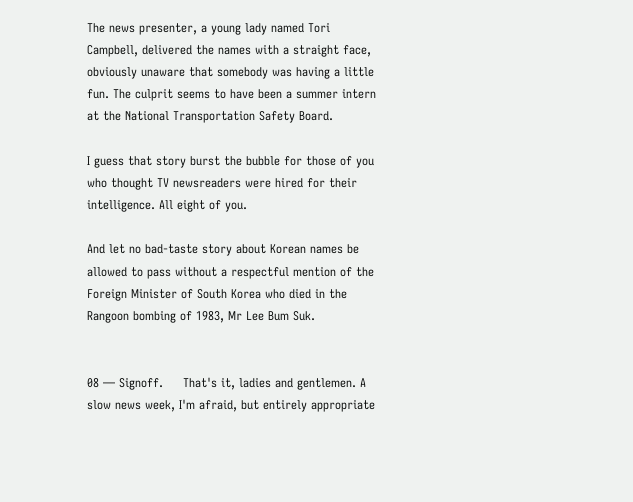The news presenter, a young lady named Tori Campbell, delivered the names with a straight face, obviously unaware that somebody was having a little fun. The culprit seems to have been a summer intern at the National Transportation Safety Board.

I guess that story burst the bubble for those of you who thought TV newsreaders were hired for their intelligence. All eight of you.

And let no bad-taste story about Korean names be allowed to pass without a respectful mention of the Foreign Minister of South Korea who died in the Rangoon bombing of 1983, Mr Lee Bum Suk.


08 — Signoff.     That's it, ladies and gentlemen. A slow news week, I'm afraid, but entirely appropriate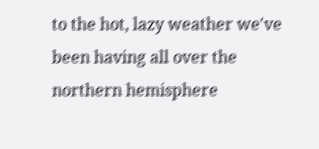to the hot, lazy weather we've been having all over the northern hemisphere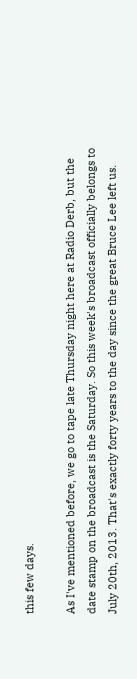this few days.

As I've mentioned before, we go to tape late Thursday night here at Radio Derb, but the date stamp on the broadcast is the Saturday. So this week's broadcast officially belongs to July 20th, 2013. That's exactly forty years to the day since the great Bruce Lee left us.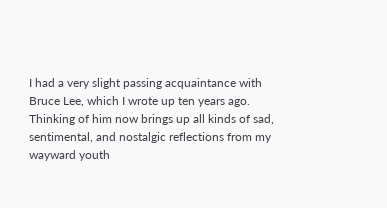I had a very slight passing acquaintance with Bruce Lee, which I wrote up ten years ago. Thinking of him now brings up all kinds of sad, sentimental, and nostalgic reflections from my wayward youth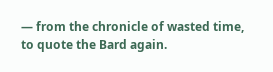— from the chronicle of wasted time, to quote the Bard again.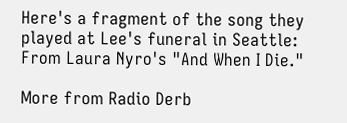Here's a fragment of the song they played at Lee's funeral in Seattle: From Laura Nyro's "And When I Die."

More from Radio Derb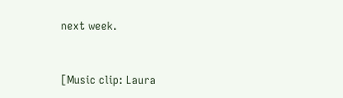next week.


[Music clip: Laura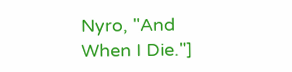Nyro, "And When I Die."]